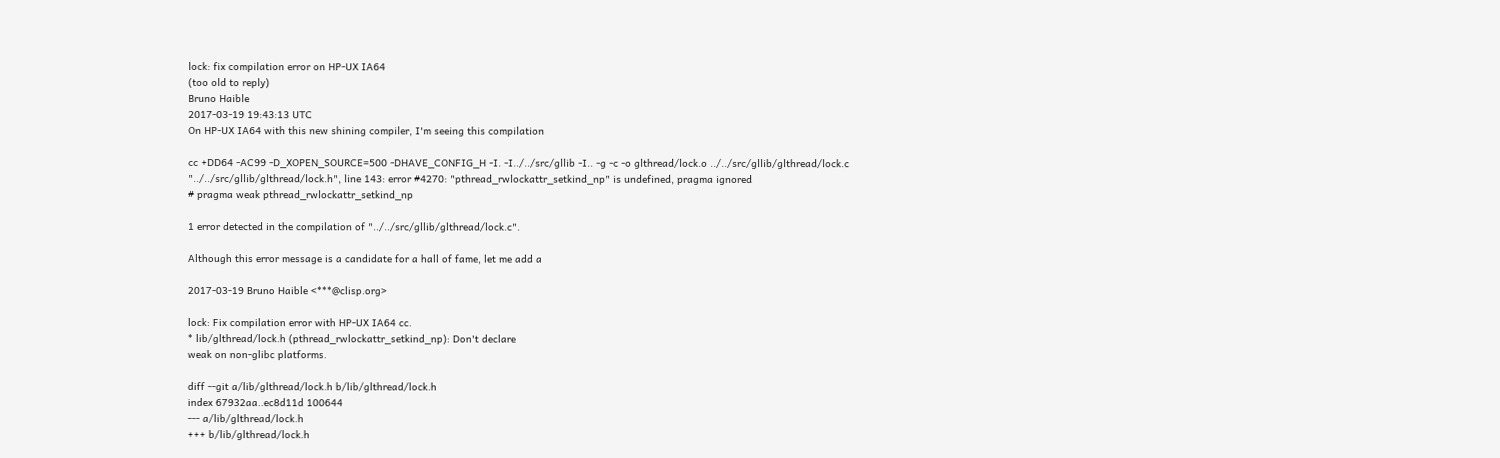lock: fix compilation error on HP-UX IA64
(too old to reply)
Bruno Haible
2017-03-19 19:43:13 UTC
On HP-UX IA64 with this new shining compiler, I'm seeing this compilation

cc +DD64 -AC99 -D_XOPEN_SOURCE=500 -DHAVE_CONFIG_H -I. -I../../src/gllib -I.. -g -c -o glthread/lock.o ../../src/gllib/glthread/lock.c
"../../src/gllib/glthread/lock.h", line 143: error #4270: "pthread_rwlockattr_setkind_np" is undefined, pragma ignored
# pragma weak pthread_rwlockattr_setkind_np

1 error detected in the compilation of "../../src/gllib/glthread/lock.c".

Although this error message is a candidate for a hall of fame, let me add a

2017-03-19 Bruno Haible <***@clisp.org>

lock: Fix compilation error with HP-UX IA64 cc.
* lib/glthread/lock.h (pthread_rwlockattr_setkind_np): Don't declare
weak on non-glibc platforms.

diff --git a/lib/glthread/lock.h b/lib/glthread/lock.h
index 67932aa..ec8d11d 100644
--- a/lib/glthread/lock.h
+++ b/lib/glthread/lock.h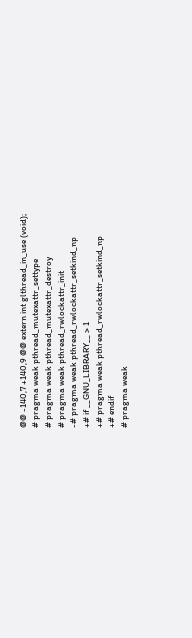@@ -140,7 +140,9 @@ extern int glthread_in_use (void);
# pragma weak pthread_mutexattr_settype
# pragma weak pthread_mutexattr_destroy
# pragma weak pthread_rwlockattr_init
-# pragma weak pthread_rwlockattr_setkind_np
+# if __GNU_LIBRARY__ > 1
+# pragma weak pthread_rwlockattr_setkind_np
+# endif
# pragma weak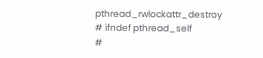pthread_rwlockattr_destroy
# ifndef pthread_self
#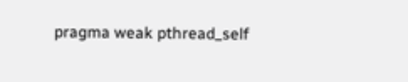pragma weak pthread_self